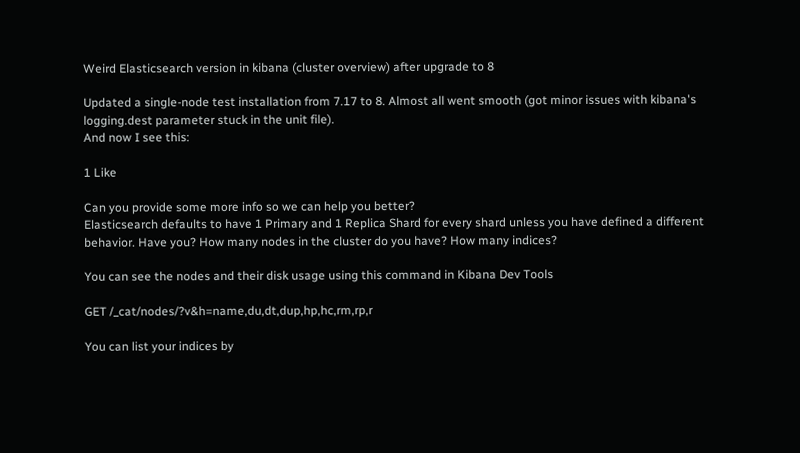Weird Elasticsearch version in kibana (cluster overview) after upgrade to 8

Updated a single-node test installation from 7.17 to 8. Almost all went smooth (got minor issues with kibana's logging.dest parameter stuck in the unit file).
And now I see this:

1 Like

Can you provide some more info so we can help you better?
Elasticsearch defaults to have 1 Primary and 1 Replica Shard for every shard unless you have defined a different behavior. Have you? How many nodes in the cluster do you have? How many indices?

You can see the nodes and their disk usage using this command in Kibana Dev Tools

GET /_cat/nodes/?v&h=name,du,dt,dup,hp,hc,rm,rp,r

You can list your indices by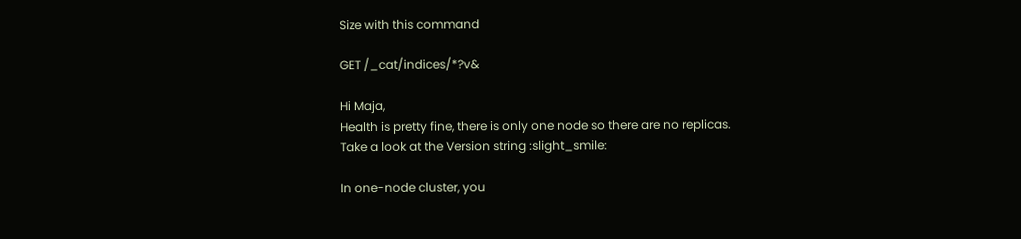Size with this command

GET /_cat/indices/*?v&

Hi Maja,
Health is pretty fine, there is only one node so there are no replicas.
Take a look at the Version string :slight_smile:

In one-node cluster, you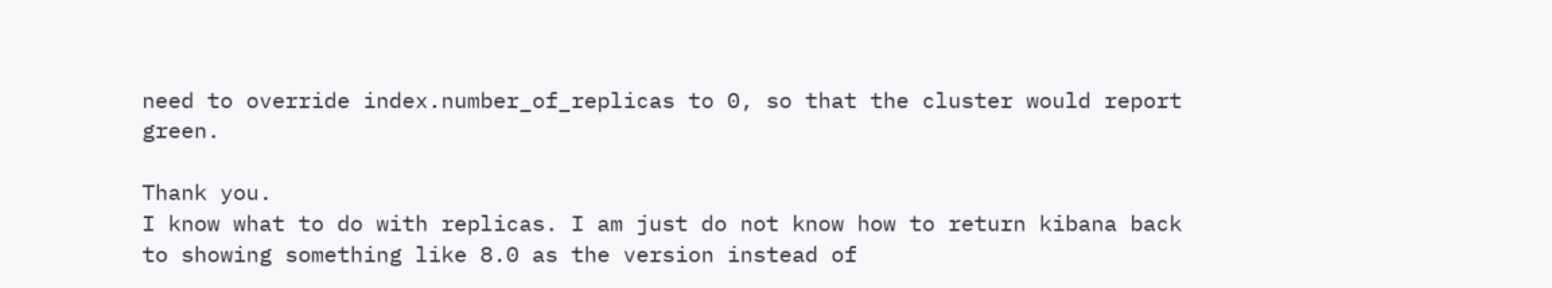need to override index.number_of_replicas to 0, so that the cluster would report green.

Thank you.
I know what to do with replicas. I am just do not know how to return kibana back to showing something like 8.0 as the version instead of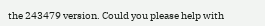the 243479 version. Could you please help with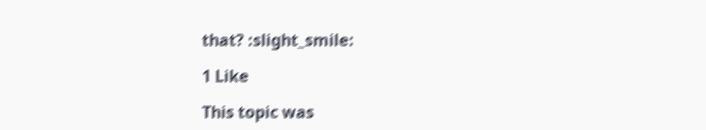that? :slight_smile:

1 Like

This topic was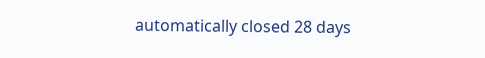automatically closed 28 days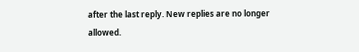after the last reply. New replies are no longer allowed.